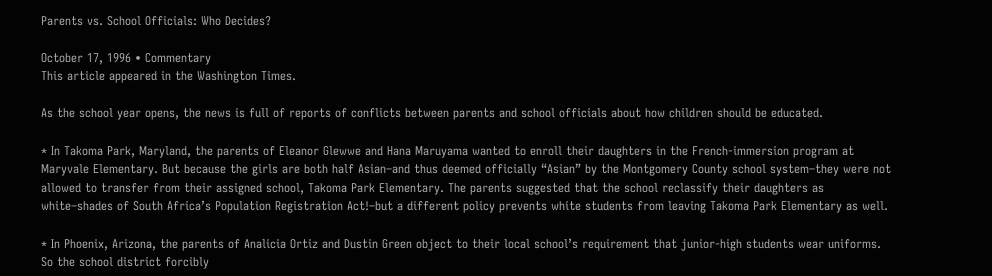Parents vs. School Officials: Who Decides?

October 17, 1996 • Commentary
This article appeared in the Washington Times.

As the school year opens, the news is full of reports of conflicts between parents and school officials about how children should be educated.

* In Takoma Park, Maryland, the parents of Eleanor Glewwe and Hana Maruyama wanted to enroll their daughters in the French‐immersion program at Maryvale Elementary. But because the girls are both half Asian–and thus deemed officially “Asian” by the Montgomery County school system–they were not allowed to transfer from their assigned school, Takoma Park Elementary. The parents suggested that the school reclassify their daughters as white–shades of South Africa’s Population Registration Act!–but a different policy prevents white students from leaving Takoma Park Elementary as well.

* In Phoenix, Arizona, the parents of Analicia Ortiz and Dustin Green object to their local school’s requirement that junior‐high students wear uniforms. So the school district forcibly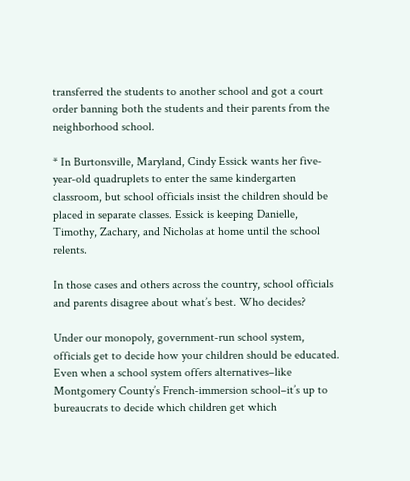transferred the students to another school and got a court order banning both the students and their parents from the neighborhood school.

* In Burtonsville, Maryland, Cindy Essick wants her five‐year‐old quadruplets to enter the same kindergarten classroom, but school officials insist the children should be placed in separate classes. Essick is keeping Danielle, Timothy, Zachary, and Nicholas at home until the school relents.

In those cases and others across the country, school officials and parents disagree about what’s best. Who decides?

Under our monopoly, government‐run school system, officials get to decide how your children should be educated. Even when a school system offers alternatives–like Montgomery County’s French‐immersion school–it’s up to bureaucrats to decide which children get which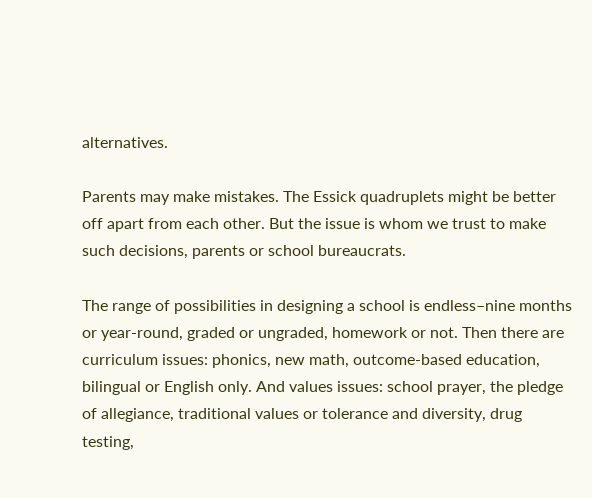alternatives.

Parents may make mistakes. The Essick quadruplets might be better off apart from each other. But the issue is whom we trust to make such decisions, parents or school bureaucrats.

The range of possibilities in designing a school is endless–nine months or year‐round, graded or ungraded, homework or not. Then there are curriculum issues: phonics, new math, outcome‐based education, bilingual or English only. And values issues: school prayer, the pledge of allegiance, traditional values or tolerance and diversity, drug testing,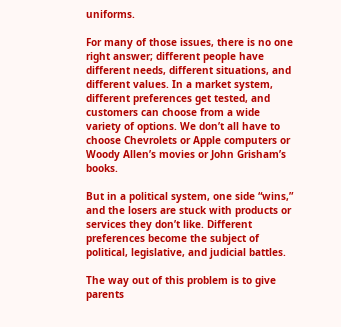uniforms.

For many of those issues, there is no one right answer; different people have different needs, different situations, and different values. In a market system, different preferences get tested, and customers can choose from a wide variety of options. We don’t all have to choose Chevrolets or Apple computers or Woody Allen’s movies or John Grisham’s books.

But in a political system, one side “wins,” and the losers are stuck with products or services they don’t like. Different preferences become the subject of political, legislative, and judicial battles.

The way out of this problem is to give parents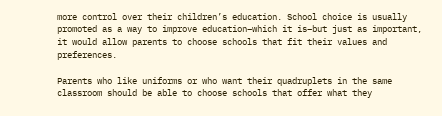more control over their children’s education. School choice is usually promoted as a way to improve education–which it is–but just as important, it would allow parents to choose schools that fit their values and preferences.

Parents who like uniforms or who want their quadruplets in the same classroom should be able to choose schools that offer what they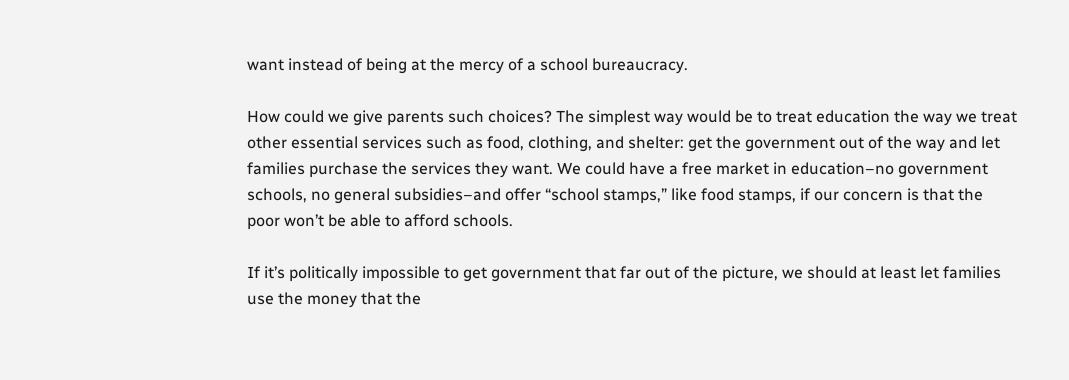want instead of being at the mercy of a school bureaucracy.

How could we give parents such choices? The simplest way would be to treat education the way we treat other essential services such as food, clothing, and shelter: get the government out of the way and let families purchase the services they want. We could have a free market in education–no government schools, no general subsidies–and offer “school stamps,” like food stamps, if our concern is that the poor won’t be able to afford schools.

If it’s politically impossible to get government that far out of the picture, we should at least let families use the money that the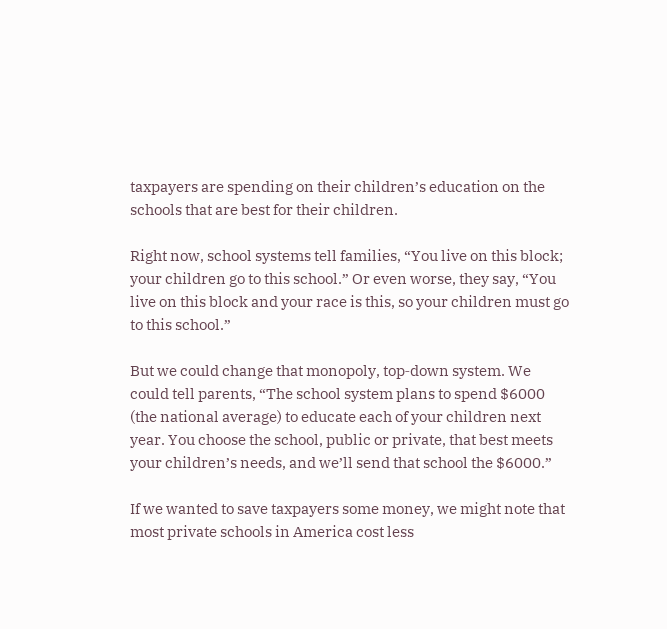taxpayers are spending on their children’s education on the schools that are best for their children.

Right now, school systems tell families, “You live on this block; your children go to this school.” Or even worse, they say, “You live on this block and your race is this, so your children must go to this school.”

But we could change that monopoly, top‐down system. We could tell parents, “The school system plans to spend $6000 (the national average) to educate each of your children next year. You choose the school, public or private, that best meets your children’s needs, and we’ll send that school the $6000.”

If we wanted to save taxpayers some money, we might note that most private schools in America cost less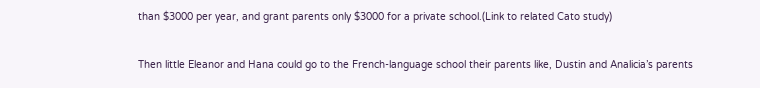than $3000 per year, and grant parents only $3000 for a private school.(Link to related Cato study)

Then little Eleanor and Hana could go to the French‐language school their parents like, Dustin and Analicia’s parents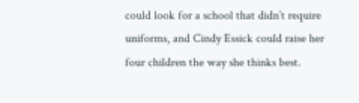could look for a school that didn’t require uniforms, and Cindy Essick could raise her four children the way she thinks best.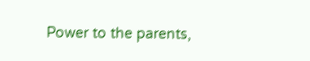Power to the parents,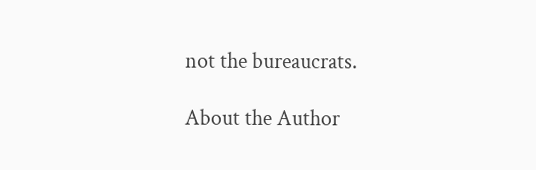not the bureaucrats.

About the Author